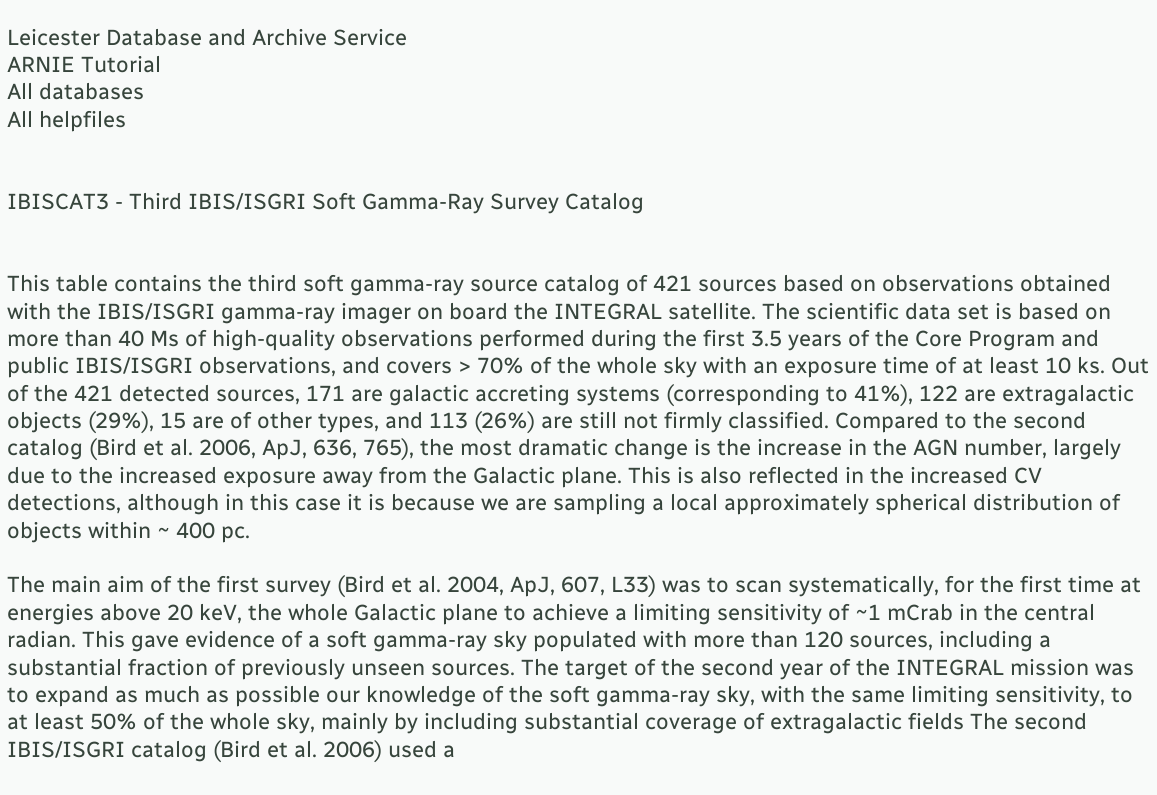Leicester Database and Archive Service
ARNIE Tutorial
All databases
All helpfiles


IBISCAT3 - Third IBIS/ISGRI Soft Gamma-Ray Survey Catalog


This table contains the third soft gamma-ray source catalog of 421 sources based on observations obtained with the IBIS/ISGRI gamma-ray imager on board the INTEGRAL satellite. The scientific data set is based on more than 40 Ms of high-quality observations performed during the first 3.5 years of the Core Program and public IBIS/ISGRI observations, and covers > 70% of the whole sky with an exposure time of at least 10 ks. Out of the 421 detected sources, 171 are galactic accreting systems (corresponding to 41%), 122 are extragalactic objects (29%), 15 are of other types, and 113 (26%) are still not firmly classified. Compared to the second catalog (Bird et al. 2006, ApJ, 636, 765), the most dramatic change is the increase in the AGN number, largely due to the increased exposure away from the Galactic plane. This is also reflected in the increased CV detections, although in this case it is because we are sampling a local approximately spherical distribution of objects within ~ 400 pc.

The main aim of the first survey (Bird et al. 2004, ApJ, 607, L33) was to scan systematically, for the first time at energies above 20 keV, the whole Galactic plane to achieve a limiting sensitivity of ~1 mCrab in the central radian. This gave evidence of a soft gamma-ray sky populated with more than 120 sources, including a substantial fraction of previously unseen sources. The target of the second year of the INTEGRAL mission was to expand as much as possible our knowledge of the soft gamma-ray sky, with the same limiting sensitivity, to at least 50% of the whole sky, mainly by including substantial coverage of extragalactic fields The second IBIS/ISGRI catalog (Bird et al. 2006) used a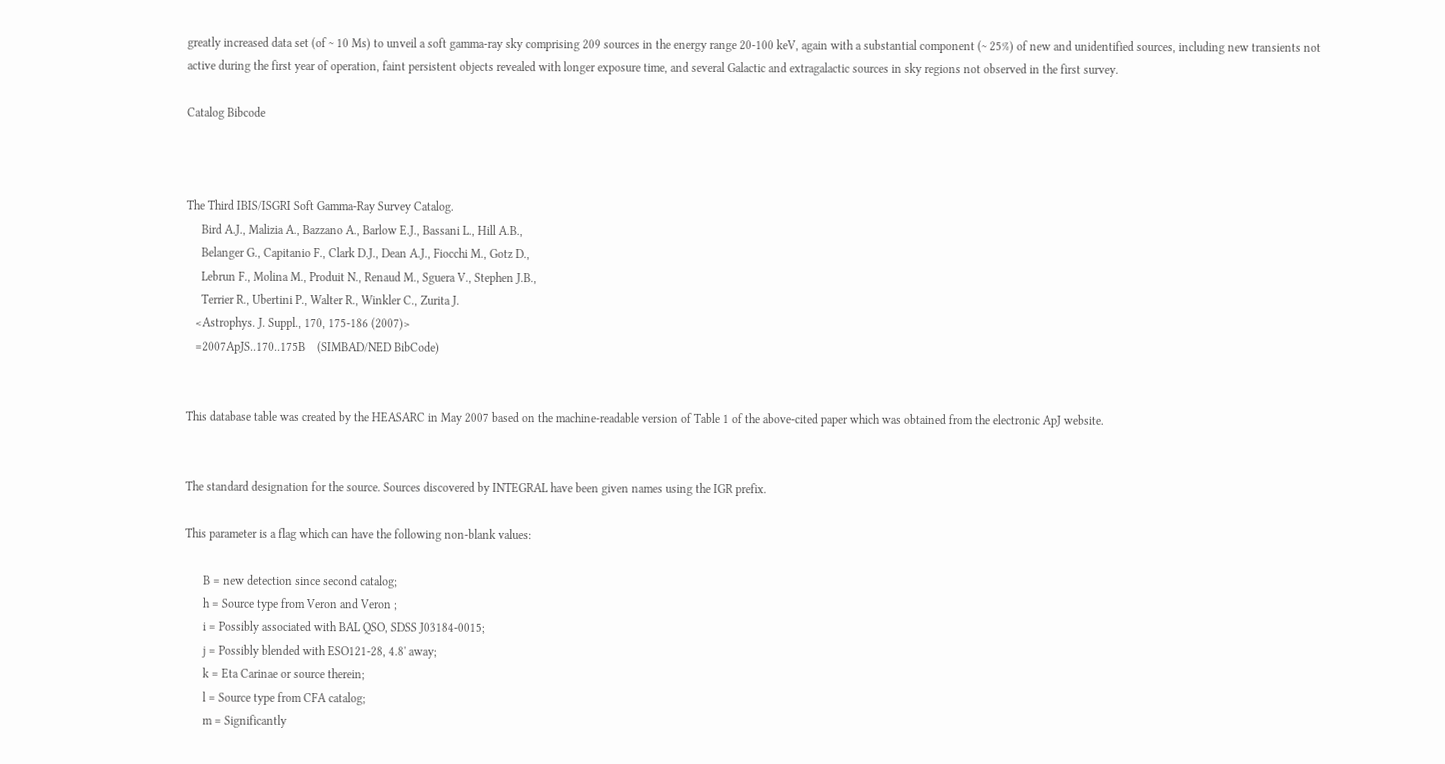greatly increased data set (of ~ 10 Ms) to unveil a soft gamma-ray sky comprising 209 sources in the energy range 20-100 keV, again with a substantial component (~ 25%) of new and unidentified sources, including new transients not active during the first year of operation, faint persistent objects revealed with longer exposure time, and several Galactic and extragalactic sources in sky regions not observed in the first survey.

Catalog Bibcode



The Third IBIS/ISGRI Soft Gamma-Ray Survey Catalog.
     Bird A.J., Malizia A., Bazzano A., Barlow E.J., Bassani L., Hill A.B.,
     Belanger G., Capitanio F., Clark D.J., Dean A.J., Fiocchi M., Gotz D.,
     Lebrun F., Molina M., Produit N., Renaud M., Sguera V., Stephen J.B.,
     Terrier R., Ubertini P., Walter R., Winkler C., Zurita J.
   <Astrophys. J. Suppl., 170, 175-186 (2007)>
   =2007ApJS..170..175B    (SIMBAD/NED BibCode)


This database table was created by the HEASARC in May 2007 based on the machine-readable version of Table 1 of the above-cited paper which was obtained from the electronic ApJ website.


The standard designation for the source. Sources discovered by INTEGRAL have been given names using the IGR prefix.

This parameter is a flag which can have the following non-blank values:

      B = new detection since second catalog;
      h = Source type from Veron and Veron ;
      i = Possibly associated with BAL QSO, SDSS J03184-0015;
      j = Possibly blended with ESO121-28, 4.8' away;
      k = Eta Carinae or source therein;
      l = Source type from CFA catalog;
      m = Significantly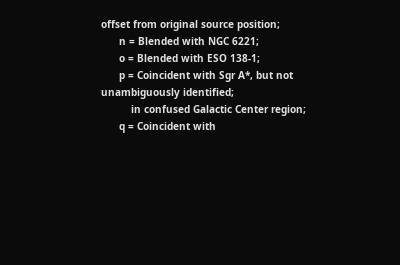offset from original source position;
      n = Blended with NGC 6221;
      o = Blended with ESO 138-1;
      p = Coincident with Sgr A*, but not unambiguously identified;
          in confused Galactic Center region;
      q = Coincident with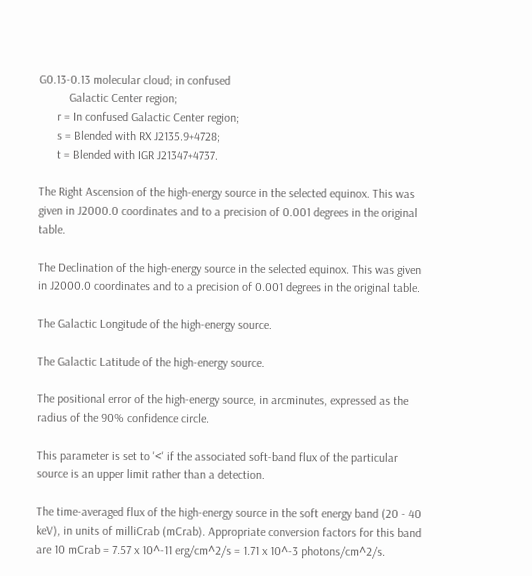G0.13-0.13 molecular cloud; in confused
          Galactic Center region;
      r = In confused Galactic Center region;
      s = Blended with RX J2135.9+4728;
      t = Blended with IGR J21347+4737.

The Right Ascension of the high-energy source in the selected equinox. This was given in J2000.0 coordinates and to a precision of 0.001 degrees in the original table.

The Declination of the high-energy source in the selected equinox. This was given in J2000.0 coordinates and to a precision of 0.001 degrees in the original table.

The Galactic Longitude of the high-energy source.

The Galactic Latitude of the high-energy source.

The positional error of the high-energy source, in arcminutes, expressed as the radius of the 90% confidence circle.

This parameter is set to '<' if the associated soft-band flux of the particular source is an upper limit rather than a detection.

The time-averaged flux of the high-energy source in the soft energy band (20 - 40 keV), in units of milliCrab (mCrab). Appropriate conversion factors for this band are 10 mCrab = 7.57 x 10^-11 erg/cm^2/s = 1.71 x 10^-3 photons/cm^2/s.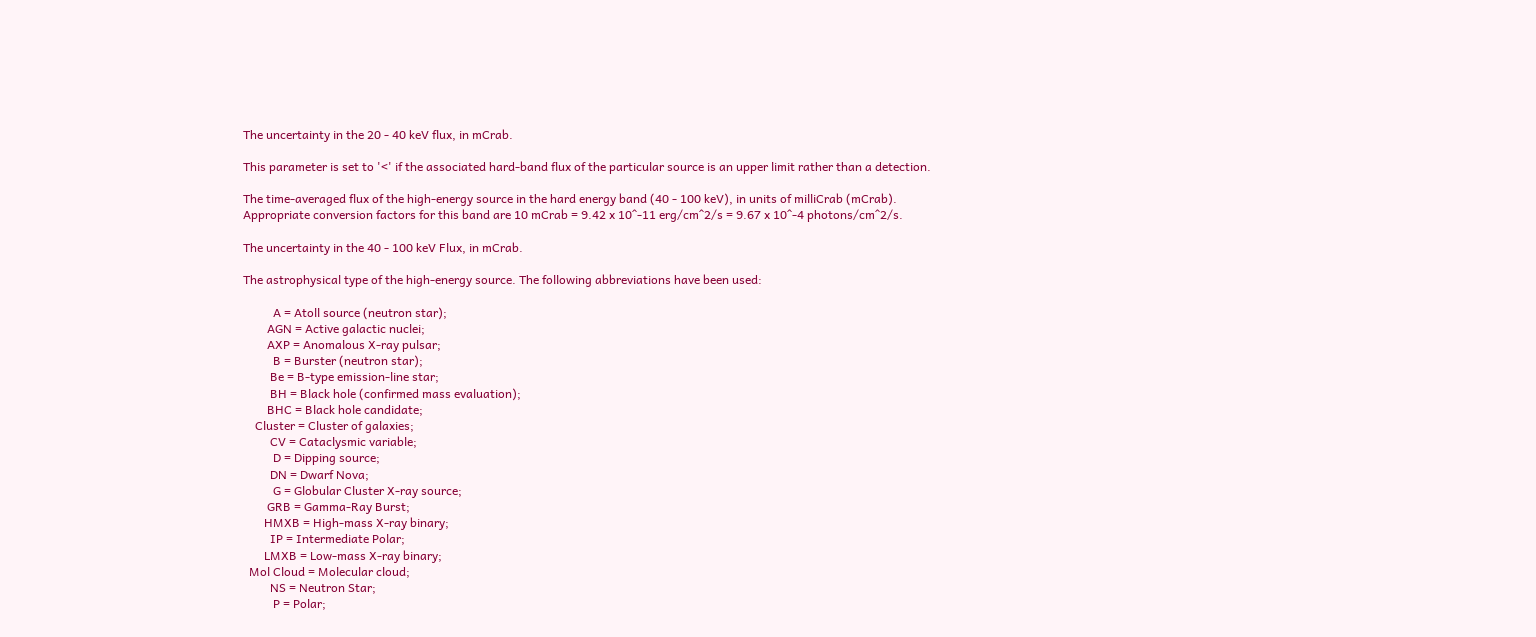The uncertainty in the 20 - 40 keV flux, in mCrab.

This parameter is set to '<' if the associated hard-band flux of the particular source is an upper limit rather than a detection.

The time-averaged flux of the high-energy source in the hard energy band (40 - 100 keV), in units of milliCrab (mCrab). Appropriate conversion factors for this band are 10 mCrab = 9.42 x 10^-11 erg/cm^2/s = 9.67 x 10^-4 photons/cm^2/s.

The uncertainty in the 40 - 100 keV Flux, in mCrab.

The astrophysical type of the high-energy source. The following abbreviations have been used:

          A = Atoll source (neutron star);
        AGN = Active galactic nuclei;
        AXP = Anomalous X-ray pulsar;
          B = Burster (neutron star);
         Be = B-type emission-line star;
         BH = Black hole (confirmed mass evaluation);
        BHC = Black hole candidate;
    Cluster = Cluster of galaxies;
         CV = Cataclysmic variable;
          D = Dipping source;
         DN = Dwarf Nova;
          G = Globular Cluster X-ray source;
        GRB = Gamma-Ray Burst;
       HMXB = High-mass X-ray binary;
         IP = Intermediate Polar;
       LMXB = Low-mass X-ray binary;
  Mol Cloud = Molecular cloud;
         NS = Neutron Star;
          P = Polar;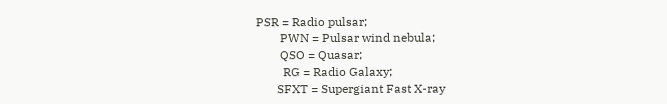PSR = Radio pulsar;
        PWN = Pulsar wind nebula;
        QSO = Quasar;
         RG = Radio Galaxy;
       SFXT = Supergiant Fast X-ray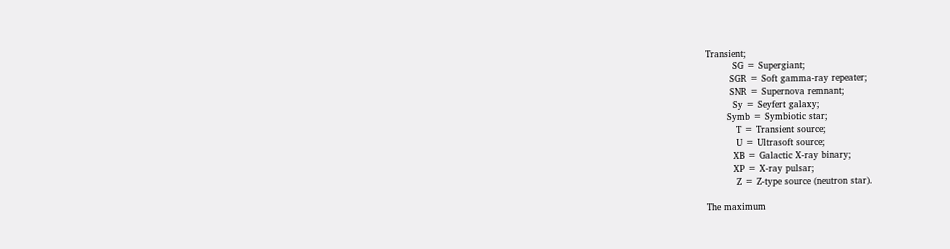Transient;
         SG = Supergiant;
        SGR = Soft gamma-ray repeater;
        SNR = Supernova remnant;
         Sy = Seyfert galaxy;
       Symb = Symbiotic star;
          T = Transient source;
          U = Ultrasoft source;
         XB = Galactic X-ray binary;
         XP = X-ray pulsar;
          Z = Z-type source (neutron star).

The maximum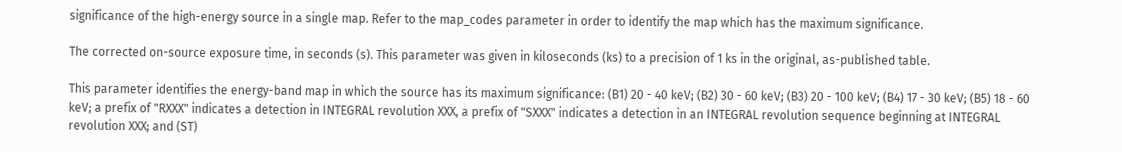significance of the high-energy source in a single map. Refer to the map_codes parameter in order to identify the map which has the maximum significance.

The corrected on-source exposure time, in seconds (s). This parameter was given in kiloseconds (ks) to a precision of 1 ks in the original, as-published table.

This parameter identifies the energy-band map in which the source has its maximum significance: (B1) 20 - 40 keV; (B2) 30 - 60 keV; (B3) 20 - 100 keV; (B4) 17 - 30 keV; (B5) 18 - 60 keV; a prefix of "RXXX" indicates a detection in INTEGRAL revolution XXX, a prefix of "SXXX" indicates a detection in an INTEGRAL revolution sequence beginning at INTEGRAL revolution XXX; and (ST)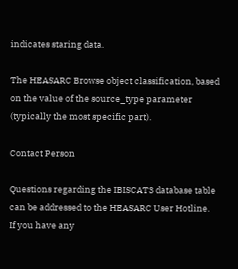indicates staring data.

The HEASARC Browse object classification, based on the value of the source_type parameter (typically the most specific part).

Contact Person

Questions regarding the IBISCAT3 database table can be addressed to the HEASARC User Hotline.
If you have any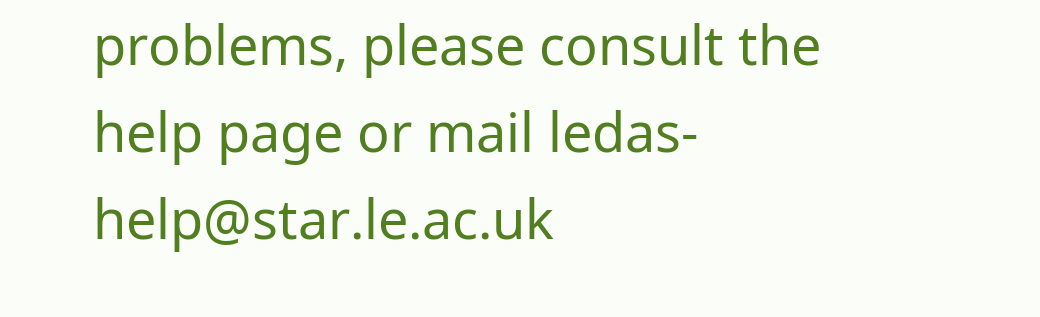problems, please consult the help page or mail ledas-help@star.le.ac.uk